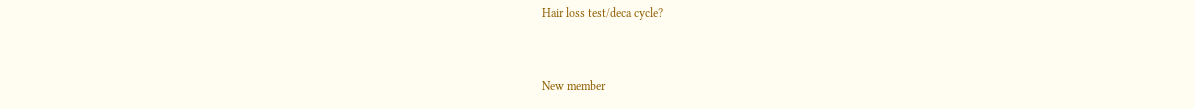Hair loss test/deca cycle?


New member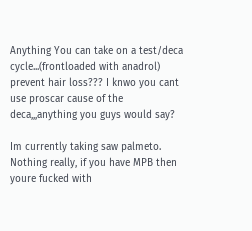Anything You can take on a test/deca cycle...(frontloaded with anadrol) prevent hair loss??? I knwo you cant use proscar cause of the deca,,,anything you guys would say?

Im currently taking saw palmeto.
Nothing really, if you have MPB then youre fucked with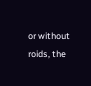or without roids, the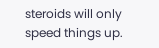steroids will only speed things up.